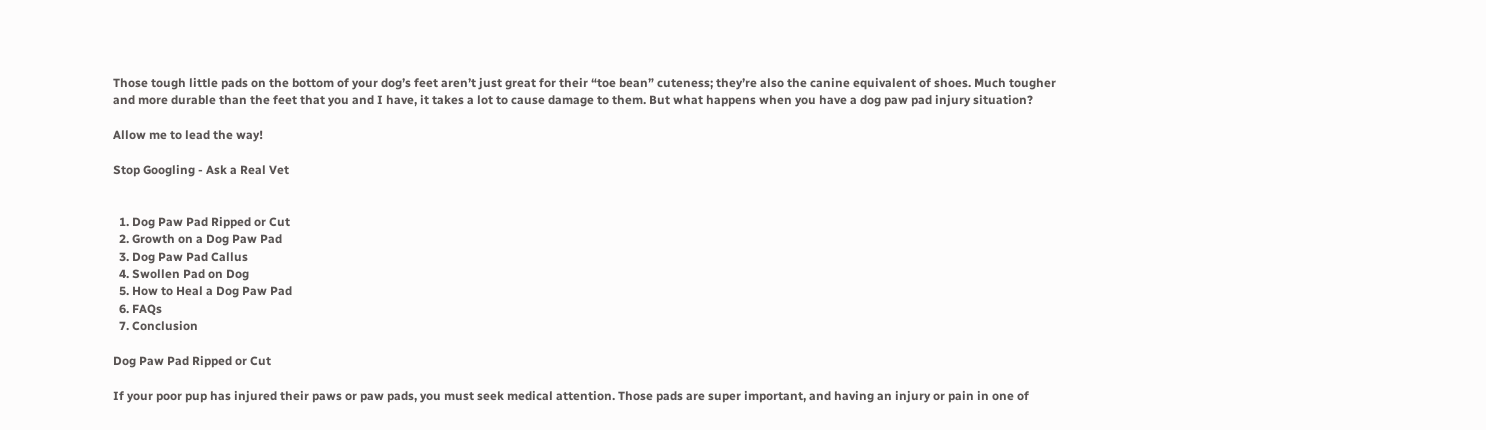Those tough little pads on the bottom of your dog’s feet aren’t just great for their “toe bean” cuteness; they’re also the canine equivalent of shoes. Much tougher and more durable than the feet that you and I have, it takes a lot to cause damage to them. But what happens when you have a dog paw pad injury situation?

Allow me to lead the way!

Stop Googling - Ask a Real Vet


  1. Dog Paw Pad Ripped or Cut
  2. Growth on a Dog Paw Pad
  3. Dog Paw Pad Callus
  4. Swollen Pad on Dog
  5. How to Heal a Dog Paw Pad
  6. FAQs
  7. Conclusion

Dog Paw Pad Ripped or Cut

If your poor pup has injured their paws or paw pads, you must seek medical attention. Those pads are super important, and having an injury or pain in one of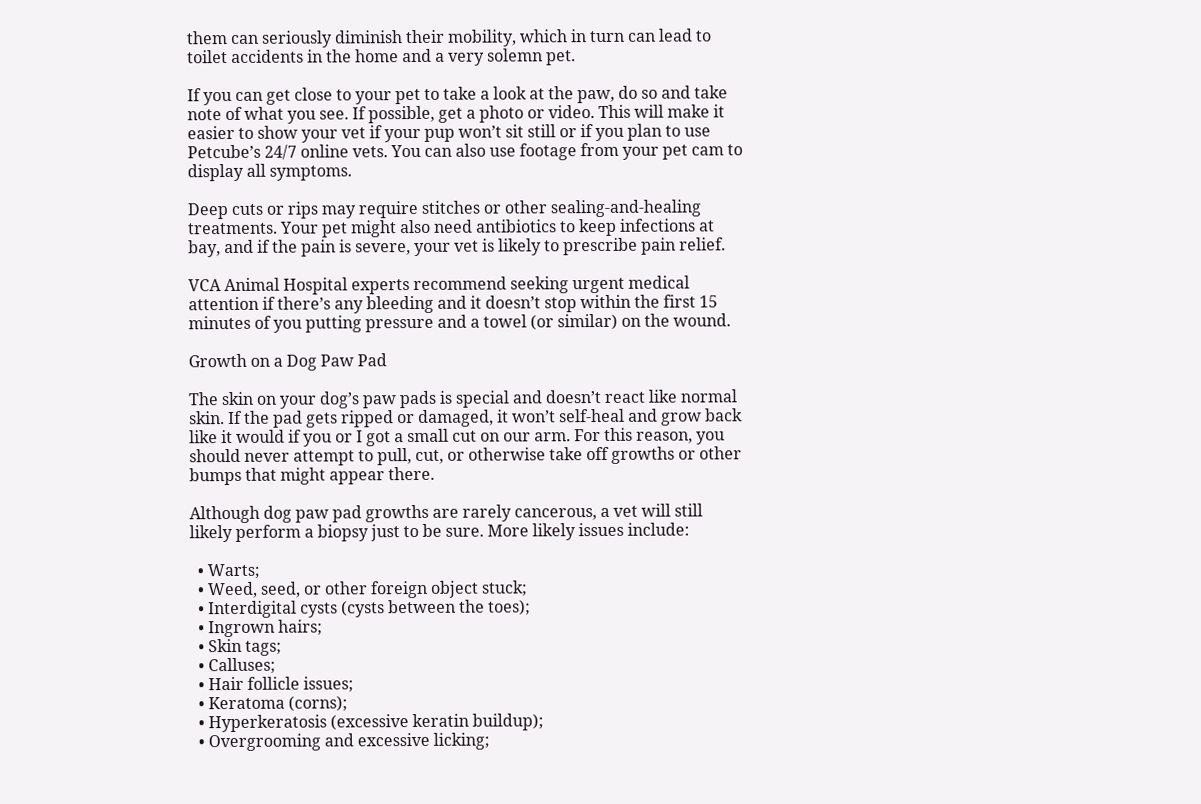them can seriously diminish their mobility, which in turn can lead to toilet accidents in the home and a very solemn pet.

If you can get close to your pet to take a look at the paw, do so and take note of what you see. If possible, get a photo or video. This will make it easier to show your vet if your pup won’t sit still or if you plan to use Petcube’s 24/7 online vets. You can also use footage from your pet cam to display all symptoms.

Deep cuts or rips may require stitches or other sealing-and-healing treatments. Your pet might also need antibiotics to keep infections at bay, and if the pain is severe, your vet is likely to prescribe pain relief.

VCA Animal Hospital experts recommend seeking urgent medical attention if there’s any bleeding and it doesn’t stop within the first 15 minutes of you putting pressure and a towel (or similar) on the wound.

Growth on a Dog Paw Pad

The skin on your dog’s paw pads is special and doesn’t react like normal skin. If the pad gets ripped or damaged, it won’t self-heal and grow back like it would if you or I got a small cut on our arm. For this reason, you should never attempt to pull, cut, or otherwise take off growths or other bumps that might appear there.

Although dog paw pad growths are rarely cancerous, a vet will still likely perform a biopsy just to be sure. More likely issues include:

  • Warts;
  • Weed, seed, or other foreign object stuck;
  • Interdigital cysts (cysts between the toes);
  • Ingrown hairs;
  • Skin tags;
  • Calluses;
  • Hair follicle issues;
  • Keratoma (corns);
  • Hyperkeratosis (excessive keratin buildup);
  • Overgrooming and excessive licking;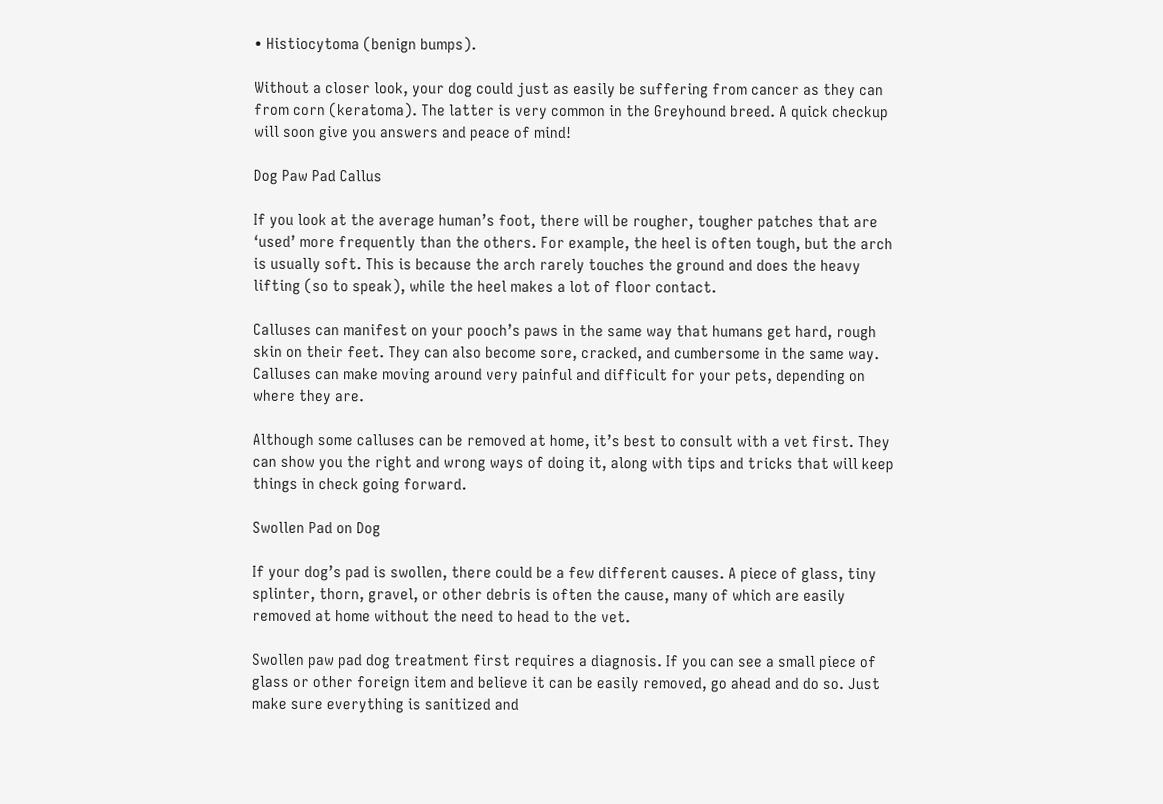• Histiocytoma (benign bumps).

Without a closer look, your dog could just as easily be suffering from cancer as they can from corn (keratoma). The latter is very common in the Greyhound breed. A quick checkup will soon give you answers and peace of mind!

Dog Paw Pad Callus

If you look at the average human’s foot, there will be rougher, tougher patches that are ‘used’ more frequently than the others. For example, the heel is often tough, but the arch is usually soft. This is because the arch rarely touches the ground and does the heavy lifting (so to speak), while the heel makes a lot of floor contact.

Calluses can manifest on your pooch’s paws in the same way that humans get hard, rough skin on their feet. They can also become sore, cracked, and cumbersome in the same way. Calluses can make moving around very painful and difficult for your pets, depending on where they are.

Although some calluses can be removed at home, it’s best to consult with a vet first. They can show you the right and wrong ways of doing it, along with tips and tricks that will keep things in check going forward.

Swollen Pad on Dog

If your dog’s pad is swollen, there could be a few different causes. A piece of glass, tiny splinter, thorn, gravel, or other debris is often the cause, many of which are easily removed at home without the need to head to the vet.

Swollen paw pad dog treatment first requires a diagnosis. If you can see a small piece of glass or other foreign item and believe it can be easily removed, go ahead and do so. Just make sure everything is sanitized and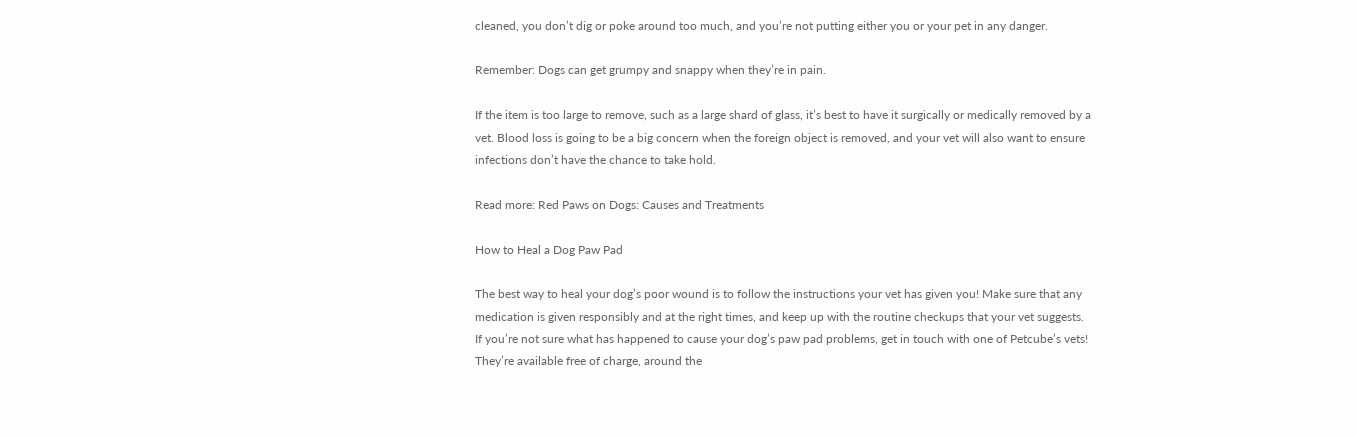cleaned, you don’t dig or poke around too much, and you’re not putting either you or your pet in any danger.

Remember: Dogs can get grumpy and snappy when they’re in pain.

If the item is too large to remove, such as a large shard of glass, it’s best to have it surgically or medically removed by a vet. Blood loss is going to be a big concern when the foreign object is removed, and your vet will also want to ensure infections don’t have the chance to take hold.

Read more: Red Paws on Dogs: Causes and Treatments

How to Heal a Dog Paw Pad

The best way to heal your dog’s poor wound is to follow the instructions your vet has given you! Make sure that any medication is given responsibly and at the right times, and keep up with the routine checkups that your vet suggests.
If you’re not sure what has happened to cause your dog’s paw pad problems, get in touch with one of Petcube’s vets! They’re available free of charge, around the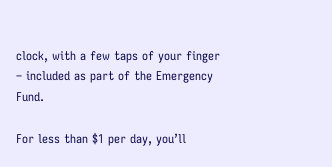clock, with a few taps of your finger – included as part of the Emergency Fund.

For less than $1 per day, you’ll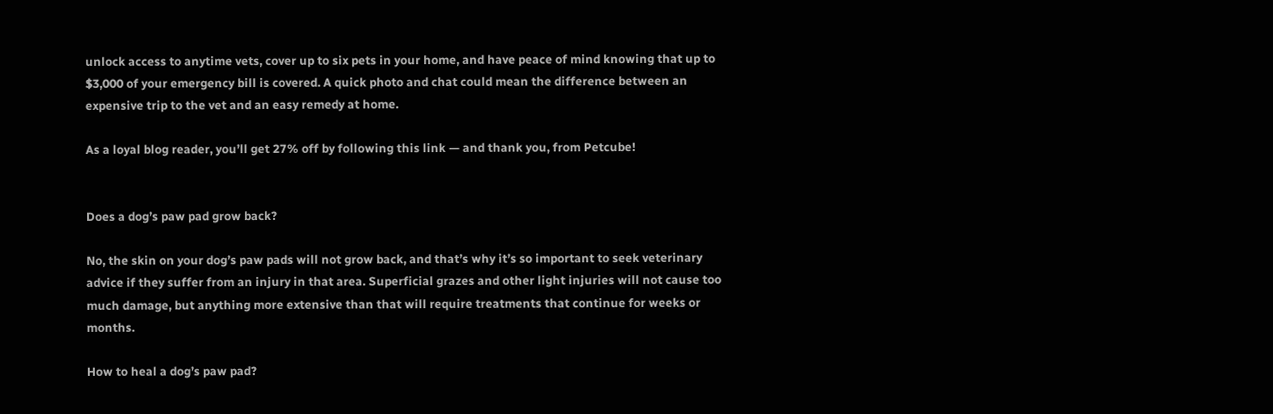unlock access to anytime vets, cover up to six pets in your home, and have peace of mind knowing that up to $3,000 of your emergency bill is covered. A quick photo and chat could mean the difference between an expensive trip to the vet and an easy remedy at home.

As a loyal blog reader, you’ll get 27% off by following this link — and thank you, from Petcube!


Does a dog’s paw pad grow back?

No, the skin on your dog’s paw pads will not grow back, and that’s why it’s so important to seek veterinary advice if they suffer from an injury in that area. Superficial grazes and other light injuries will not cause too much damage, but anything more extensive than that will require treatments that continue for weeks or months.

How to heal a dog’s paw pad?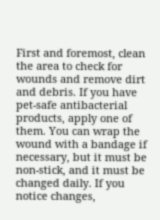First and foremost, clean the area to check for wounds and remove dirt and debris. If you have pet-safe antibacterial products, apply one of them. You can wrap the wound with a bandage if necessary, but it must be non-stick, and it must be changed daily. If you notice changes,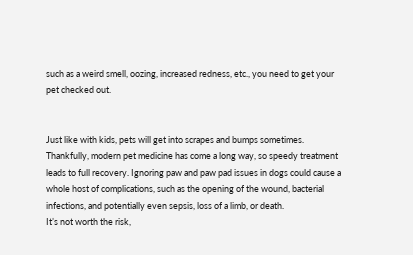such as a weird smell, oozing, increased redness, etc., you need to get your pet checked out.


Just like with kids, pets will get into scrapes and bumps sometimes. Thankfully, modern pet medicine has come a long way, so speedy treatment leads to full recovery. Ignoring paw and paw pad issues in dogs could cause a whole host of complications, such as the opening of the wound, bacterial infections, and potentially even sepsis, loss of a limb, or death.
It’s not worth the risk,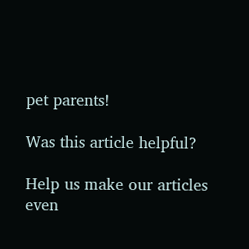pet parents!

Was this article helpful?

Help us make our articles even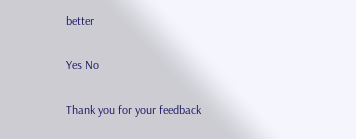better

Yes No

Thank you for your feedback